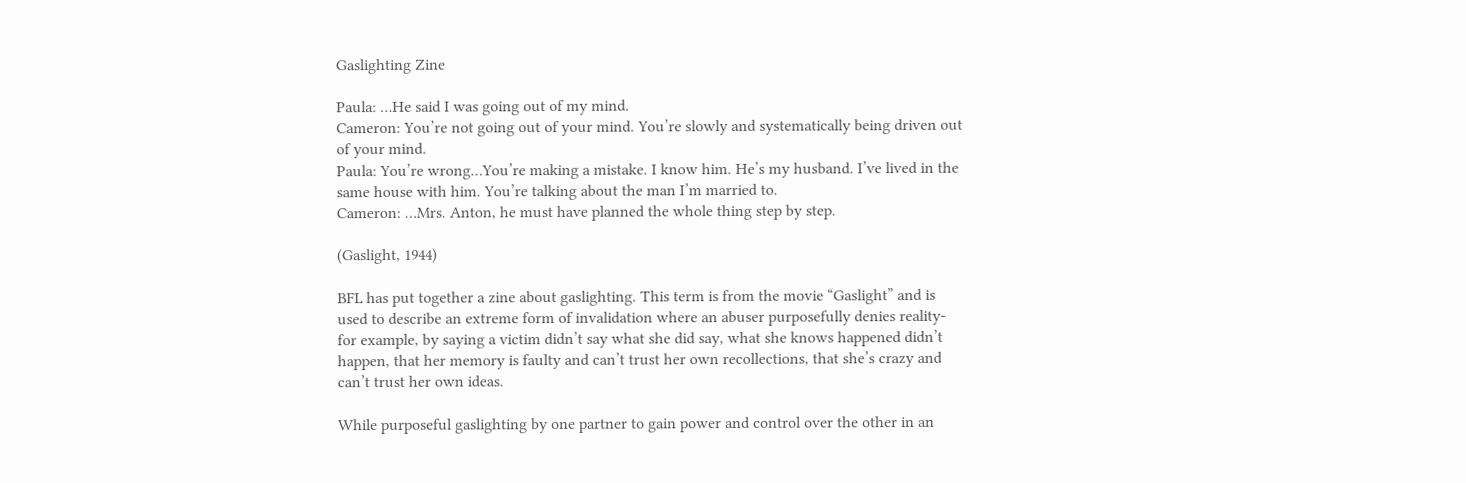Gaslighting Zine

Paula: …He said I was going out of my mind.
Cameron: You’re not going out of your mind. You’re slowly and systematically being driven out of your mind.
Paula: You’re wrong…You’re making a mistake. I know him. He’s my husband. I’ve lived in the same house with him. You’re talking about the man I’m married to.
Cameron: …Mrs. Anton, he must have planned the whole thing step by step.

(Gaslight, 1944)

BFL has put together a zine about gaslighting. This term is from the movie “Gaslight” and is used to describe an extreme form of invalidation where an abuser purposefully denies reality- for example, by saying a victim didn’t say what she did say, what she knows happened didn’t happen, that her memory is faulty and can’t trust her own recollections, that she’s crazy and can’t trust her own ideas.

While purposeful gaslighting by one partner to gain power and control over the other in an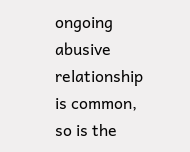ongoing abusive relationship is common, so is the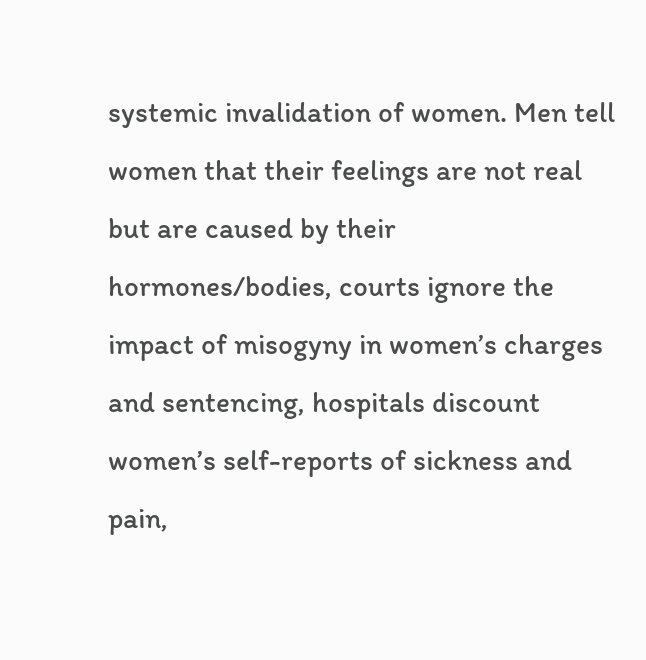systemic invalidation of women. Men tell women that their feelings are not real but are caused by their hormones/bodies, courts ignore the impact of misogyny in women’s charges and sentencing, hospitals discount women’s self-reports of sickness and pain,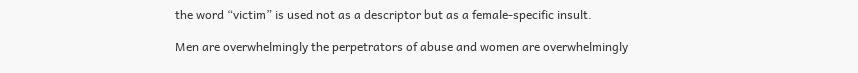the word “victim” is used not as a descriptor but as a female-specific insult.

Men are overwhelmingly the perpetrators of abuse and women are overwhelmingly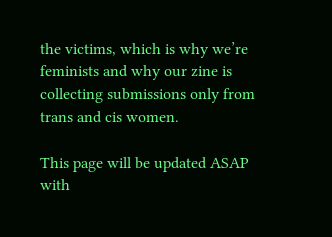the victims, which is why we’re feminists and why our zine is collecting submissions only from trans and cis women.

This page will be updated ASAP with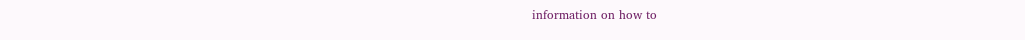information on how to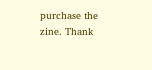purchase the zine. Thank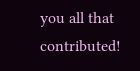you all that contributed!